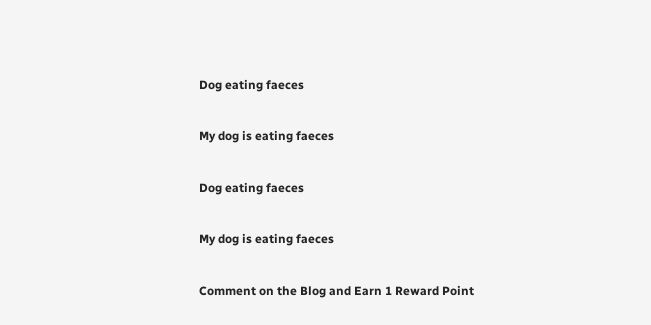Dog eating faeces

My dog is eating faeces

Dog eating faeces

My dog is eating faeces

Comment on the Blog and Earn 1 Reward Point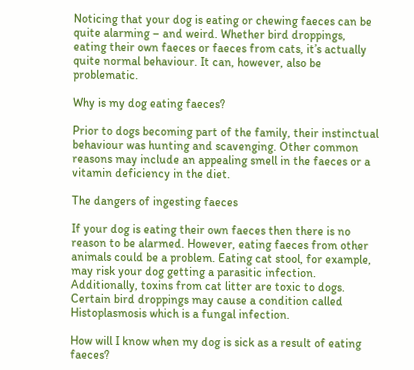Noticing that your dog is eating or chewing faeces can be quite alarming – and weird. Whether bird droppings, eating their own faeces or faeces from cats, it’s actually quite normal behaviour. It can, however, also be problematic.

Why is my dog eating faeces?

Prior to dogs becoming part of the family, their instinctual behaviour was hunting and scavenging. Other common reasons may include an appealing smell in the faeces or a vitamin deficiency in the diet.

The dangers of ingesting faeces

If your dog is eating their own faeces then there is no reason to be alarmed. However, eating faeces from other animals could be a problem. Eating cat stool, for example, may risk your dog getting a parasitic infection. Additionally, toxins from cat litter are toxic to dogs. Certain bird droppings may cause a condition called Histoplasmosis which is a fungal infection.

How will I know when my dog is sick as a result of eating faeces?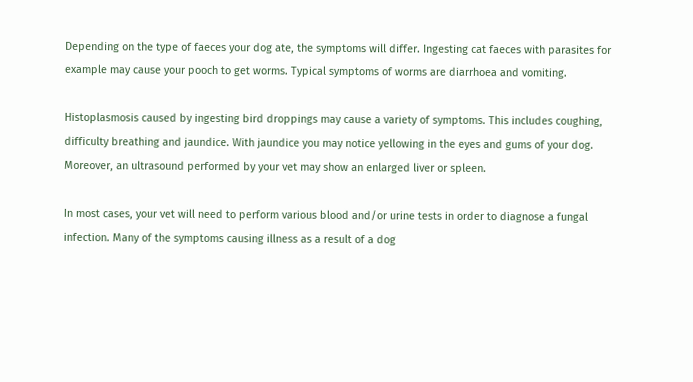Depending on the type of faeces your dog ate, the symptoms will differ. Ingesting cat faeces with parasites for example may cause your pooch to get worms. Typical symptoms of worms are diarrhoea and vomiting.

Histoplasmosis caused by ingesting bird droppings may cause a variety of symptoms. This includes coughing, difficulty breathing and jaundice. With jaundice you may notice yellowing in the eyes and gums of your dog. Moreover, an ultrasound performed by your vet may show an enlarged liver or spleen.

In most cases, your vet will need to perform various blood and/or urine tests in order to diagnose a fungal infection. Many of the symptoms causing illness as a result of a dog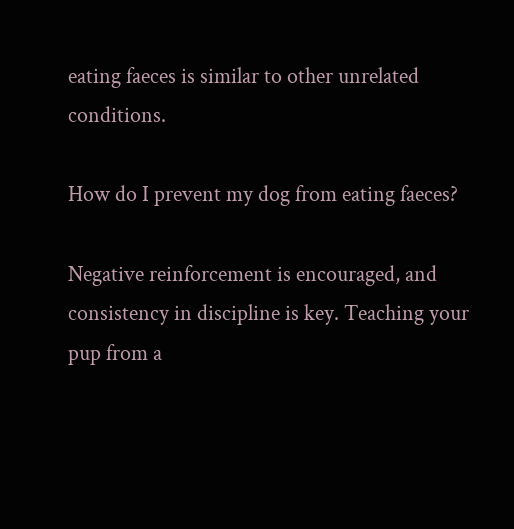eating faeces is similar to other unrelated conditions.

How do I prevent my dog from eating faeces?

Negative reinforcement is encouraged, and consistency in discipline is key. Teaching your pup from a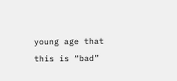young age that this is “bad”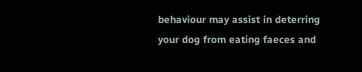behaviour may assist in deterring your dog from eating faeces and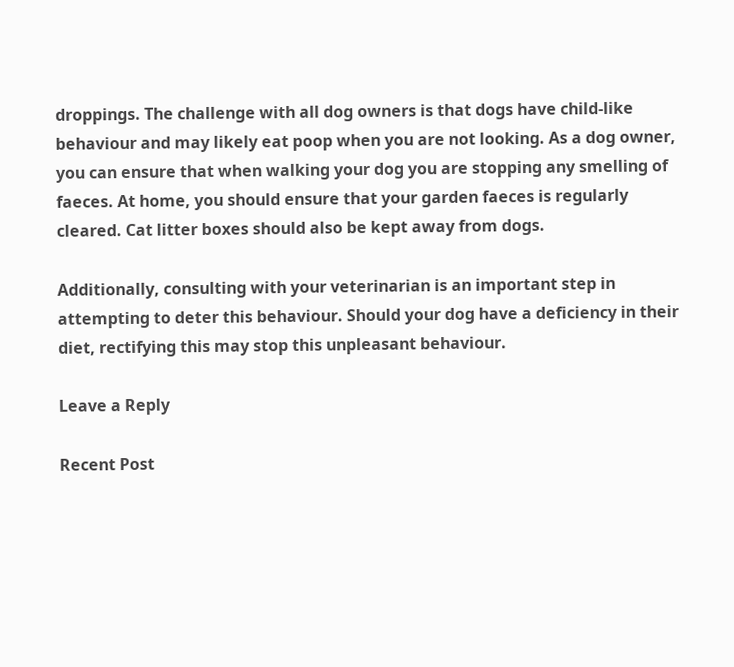droppings. The challenge with all dog owners is that dogs have child-like behaviour and may likely eat poop when you are not looking. As a dog owner, you can ensure that when walking your dog you are stopping any smelling of faeces. At home, you should ensure that your garden faeces is regularly cleared. Cat litter boxes should also be kept away from dogs.

Additionally, consulting with your veterinarian is an important step in attempting to deter this behaviour. Should your dog have a deficiency in their diet, rectifying this may stop this unpleasant behaviour.

Leave a Reply

Recent Post